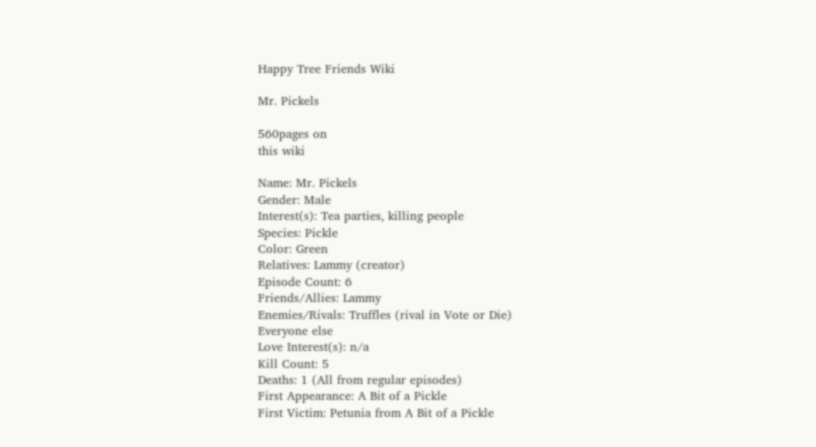Happy Tree Friends Wiki

Mr. Pickels

560pages on
this wiki

Name: Mr. Pickels
Gender: Male
Interest(s): Tea parties, killing people
Species: Pickle
Color: Green
Relatives: Lammy (creator)
Episode Count: 6
Friends/Allies: Lammy
Enemies/Rivals: Truffles (rival in Vote or Die)
Everyone else
Love Interest(s): n/a
Kill Count: 5
Deaths: 1 (All from regular episodes)
First Appearance: A Bit of a Pickle
First Victim: Petunia from A Bit of a Pickle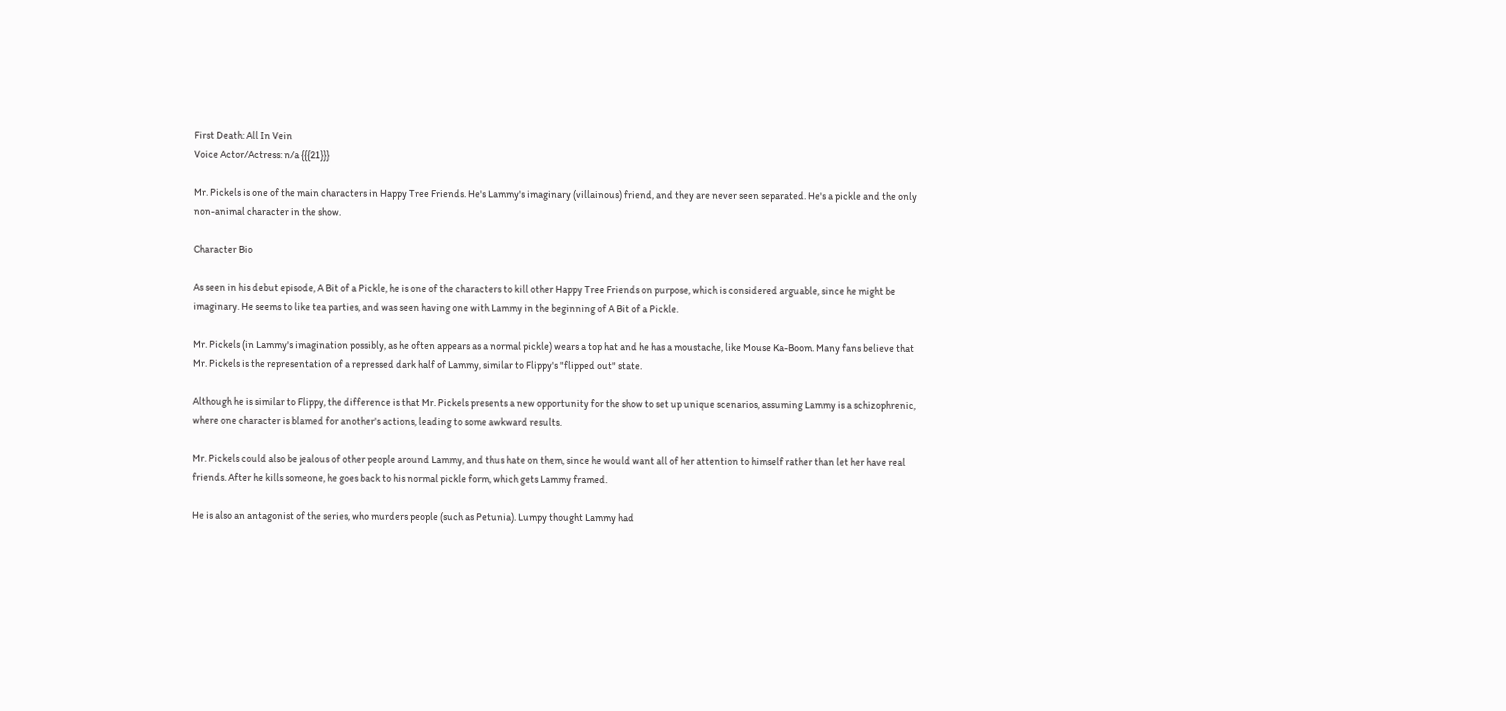First Death: All In Vein
Voice Actor/Actress: n/a {{{21}}}

Mr. Pickels is one of the main characters in Happy Tree Friends. He's Lammy's imaginary (villainous) friend, and they are never seen separated. He's a pickle and the only non-animal character in the show.

Character Bio

As seen in his debut episode, A Bit of a Pickle, he is one of the characters to kill other Happy Tree Friends on purpose, which is considered arguable, since he might be imaginary. He seems to like tea parties, and was seen having one with Lammy in the beginning of A Bit of a Pickle.

Mr. Pickels (in Lammy's imagination possibly, as he often appears as a normal pickle) wears a top hat and he has a moustache, like Mouse Ka-Boom. Many fans believe that Mr. Pickels is the representation of a repressed dark half of Lammy, similar to Flippy's "flipped out" state.

Although he is similar to Flippy, the difference is that Mr. Pickels presents a new opportunity for the show to set up unique scenarios, assuming Lammy is a schizophrenic, where one character is blamed for another's actions, leading to some awkward results.

Mr. Pickels could also be jealous of other people around Lammy, and thus hate on them, since he would want all of her attention to himself rather than let her have real friends. After he kills someone, he goes back to his normal pickle form, which gets Lammy framed.

He is also an antagonist of the series, who murders people (such as Petunia). Lumpy thought Lammy had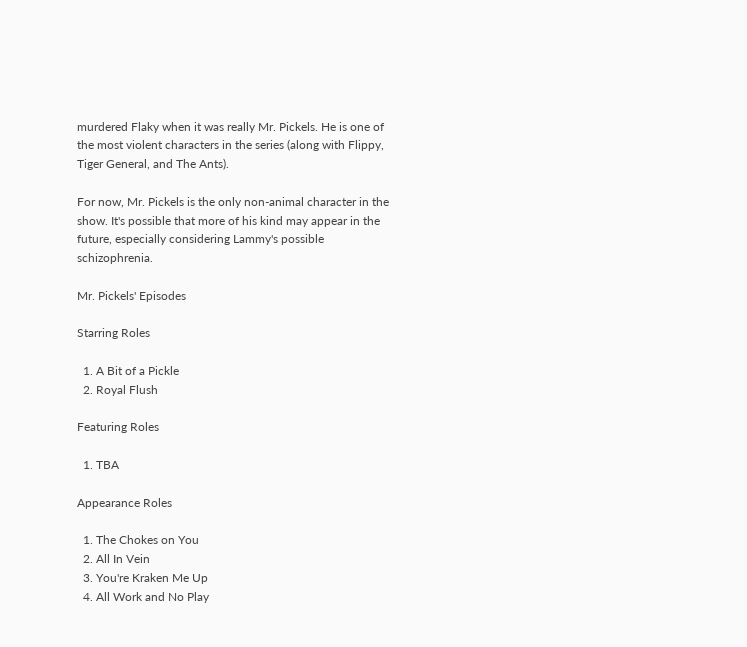murdered Flaky when it was really Mr. Pickels. He is one of the most violent characters in the series (along with Flippy, Tiger General, and The Ants).

For now, Mr. Pickels is the only non-animal character in the show. It's possible that more of his kind may appear in the future, especially considering Lammy's possible schizophrenia.

Mr. Pickels' Episodes

Starring Roles

  1. A Bit of a Pickle
  2. Royal Flush

Featuring Roles

  1. TBA

Appearance Roles

  1. The Chokes on You
  2. All In Vein
  3. You're Kraken Me Up
  4. All Work and No Play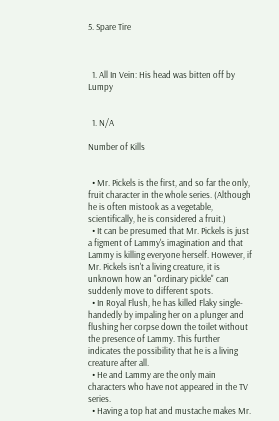5. Spare Tire



  1. All In Vein: His head was bitten off by Lumpy


  1. N/A

Number of Kills


  • Mr. Pickels is the first, and so far the only, fruit character in the whole series. (Although he is often mistook as a vegetable, scientifically, he is considered a fruit.)
  • It can be presumed that Mr. Pickels is just a figment of Lammy's imagination and that Lammy is killing everyone herself. However, if Mr. Pickels isn't a living creature, it is unknown how an "ordinary pickle" can suddenly move to different spots.
  • In Royal Flush, he has killed Flaky single-handedly by impaling her on a plunger and flushing her corpse down the toilet without the presence of Lammy. This further indicates the possibility that he is a living creature after all.
  • He and Lammy are the only main characters who have not appeared in the TV series.
  • Having a top hat and mustache makes Mr.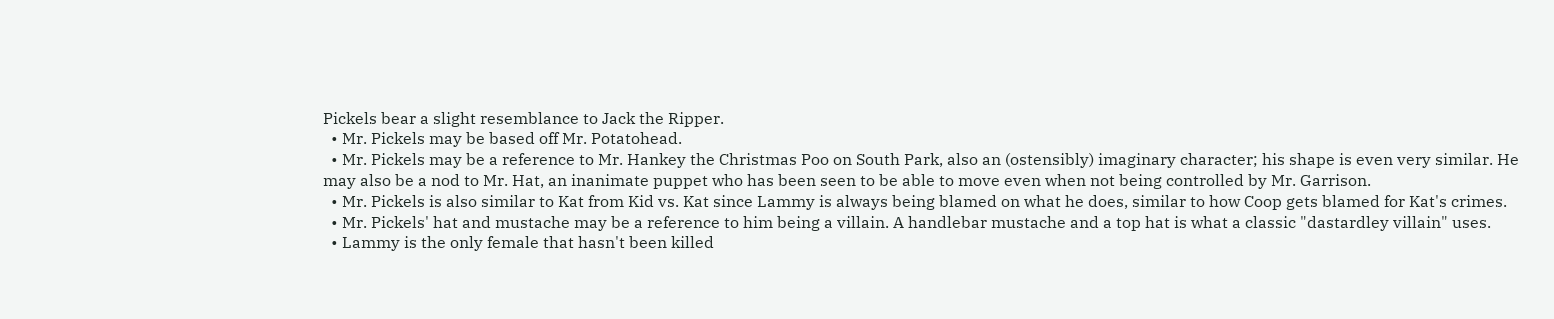Pickels bear a slight resemblance to Jack the Ripper.
  • Mr. Pickels may be based off Mr. Potatohead.
  • Mr. Pickels may be a reference to Mr. Hankey the Christmas Poo on South Park, also an (ostensibly) imaginary character; his shape is even very similar. He may also be a nod to Mr. Hat, an inanimate puppet who has been seen to be able to move even when not being controlled by Mr. Garrison.
  • Mr. Pickels is also similar to Kat from Kid vs. Kat since Lammy is always being blamed on what he does, similar to how Coop gets blamed for Kat's crimes.
  • Mr. Pickels' hat and mustache may be a reference to him being a villain. A handlebar mustache and a top hat is what a classic "dastardley villain" uses.
  • Lammy is the only female that hasn't been killed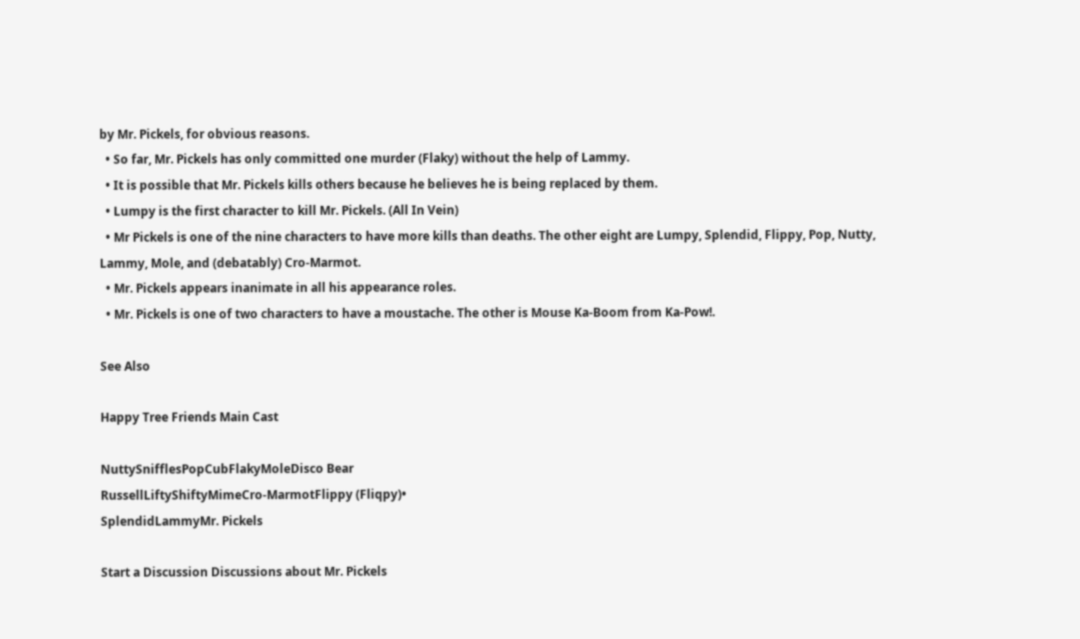by Mr. Pickels, for obvious reasons.
  • So far, Mr. Pickels has only committed one murder (Flaky) without the help of Lammy.
  • It is possible that Mr. Pickels kills others because he believes he is being replaced by them.
  • Lumpy is the first character to kill Mr. Pickels. (All In Vein)
  • Mr Pickels is one of the nine characters to have more kills than deaths. The other eight are Lumpy, Splendid, Flippy, Pop, Nutty, Lammy, Mole, and (debatably) Cro-Marmot.
  • Mr. Pickels appears inanimate in all his appearance roles.
  • Mr. Pickels is one of two characters to have a moustache. The other is Mouse Ka-Boom from Ka-Pow!.

See Also

Happy Tree Friends Main Cast

NuttySnifflesPopCubFlakyMoleDisco Bear
RussellLiftyShiftyMimeCro-MarmotFlippy (Fliqpy)•
SplendidLammyMr. Pickels

Start a Discussion Discussions about Mr. Pickels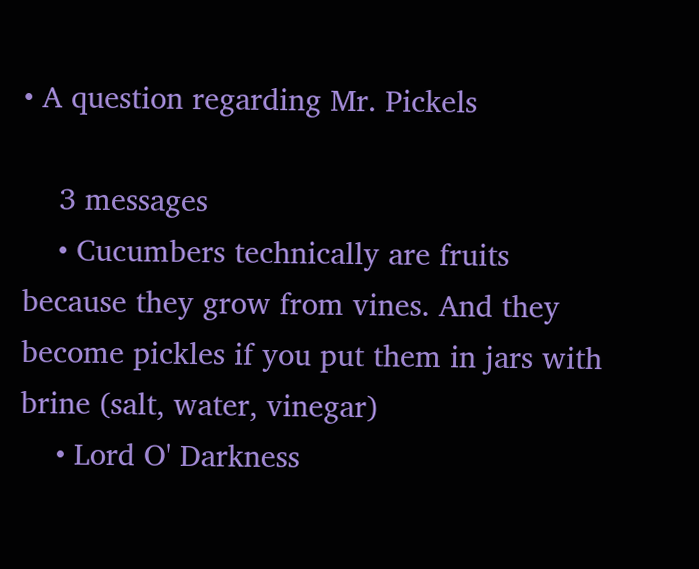• A question regarding Mr. Pickels

    3 messages
    • Cucumbers technically are fruits because they grow from vines. And they become pickles if you put them in jars with brine (salt, water, vinegar)
    • Lord O' Darkness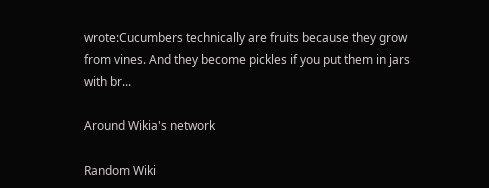wrote:Cucumbers technically are fruits because they grow from vines. And they become pickles if you put them in jars with br...

Around Wikia's network

Random Wiki